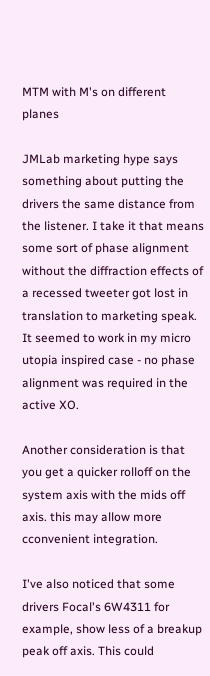MTM with M's on different planes

JMLab marketing hype says something about putting the drivers the same distance from the listener. I take it that means some sort of phase alignment without the diffraction effects of a recessed tweeter got lost in translation to marketing speak. It seemed to work in my micro utopia inspired case - no phase alignment was required in the active XO.

Another consideration is that you get a quicker rolloff on the system axis with the mids off axis. this may allow more cconvenient integration.

I've also noticed that some drivers Focal's 6W4311 for example, show less of a breakup peak off axis. This could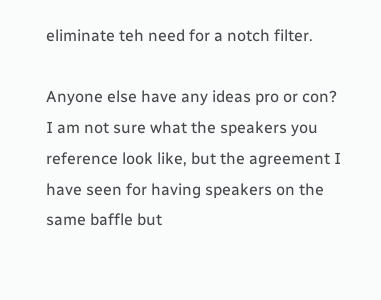eliminate teh need for a notch filter.

Anyone else have any ideas pro or con?
I am not sure what the speakers you reference look like, but the agreement I have seen for having speakers on the same baffle but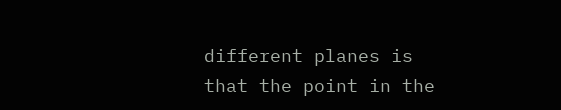different planes is that the point in the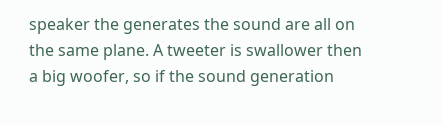speaker the generates the sound are all on the same plane. A tweeter is swallower then a big woofer, so if the sound generation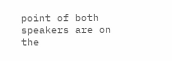point of both speakers are on the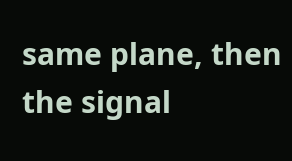same plane, then the signal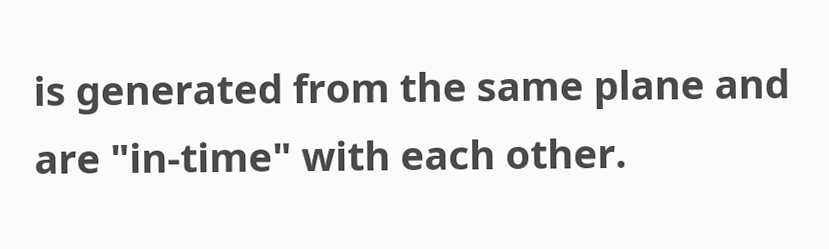is generated from the same plane and are "in-time" with each other.